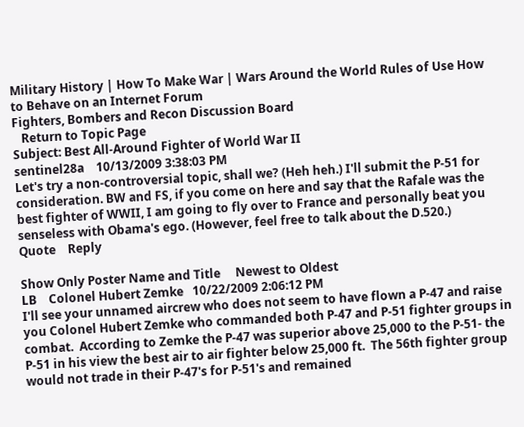Military History | How To Make War | Wars Around the World Rules of Use How to Behave on an Internet Forum
Fighters, Bombers and Recon Discussion Board
   Return to Topic Page
Subject: Best All-Around Fighter of World War II
sentinel28a    10/13/2009 3:38:03 PM
Let's try a non-controversial topic, shall we? (Heh heh.) I'll submit the P-51 for consideration. BW and FS, if you come on here and say that the Rafale was the best fighter of WWII, I am going to fly over to France and personally beat you senseless with Obama's ego. (However, feel free to talk about the D.520.)
Quote    Reply

Show Only Poster Name and Title     Newest to Oldest
LB    Colonel Hubert Zemke   10/22/2009 2:06:12 PM
I'll see your unnamed aircrew who does not seem to have flown a P-47 and raise you Colonel Hubert Zemke who commanded both P-47 and P-51 fighter groups in combat.  According to Zemke the P-47 was superior above 25,000 to the P-51- the P-51 in his view the best air to air fighter below 25,000 ft.  The 56th fighter group would not trade in their P-47's for P-51's and remained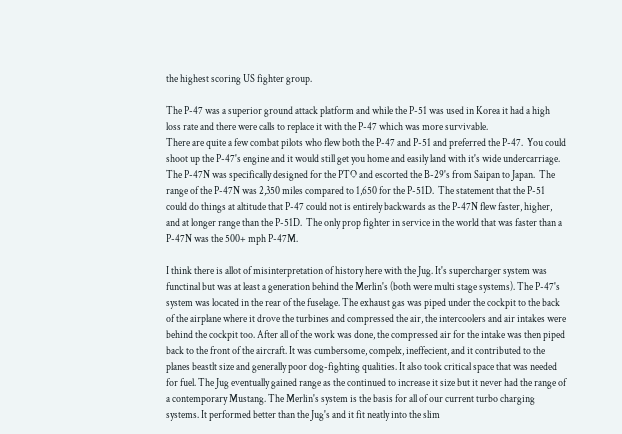the highest scoring US fighter group.

The P-47 was a superior ground attack platform and while the P-51 was used in Korea it had a high loss rate and there were calls to replace it with the P-47 which was more survivable.
There are quite a few combat pilots who flew both the P-47 and P-51 and preferred the P-47.  You could shoot up the P-47's engine and it would still get you home and easily land with it's wide undercarriage.  The P-47N was specifically designed for the PTO and escorted the B-29's from Saipan to Japan.  The range of the P-47N was 2,350 miles compared to 1,650 for the P-51D.  The statement that the P-51 could do things at altitude that P-47 could not is entirely backwards as the P-47N flew faster, higher, and at longer range than the P-51D.  The only prop fighter in service in the world that was faster than a P-47N was the 500+ mph P-47M.

I think there is allot of misinterpretation of history here with the Jug. It's supercharger system was functinal but was at least a generation behind the Merlin's (both were multi stage systems). The P-47's system was located in the rear of the fuselage. The exhaust gas was piped under the cockpit to the back of the airplane where it drove the turbines and compressed the air, the intercoolers and air intakes were behind the cockpit too. After all of the work was done, the compressed air for the intake was then piped back to the front of the aircraft. It was cumbersome, compelx, ineffecient, and it contributed to the planes beastlt size and generally poor dog-fighting qualities. It also took critical space that was needed for fuel. The Jug eventually gained range as the continued to increase it size but it never had the range of a contemporary Mustang. The Merlin's system is the basis for all of our current turbo charging systems. It performed better than the Jug's and it fit neatly into the slim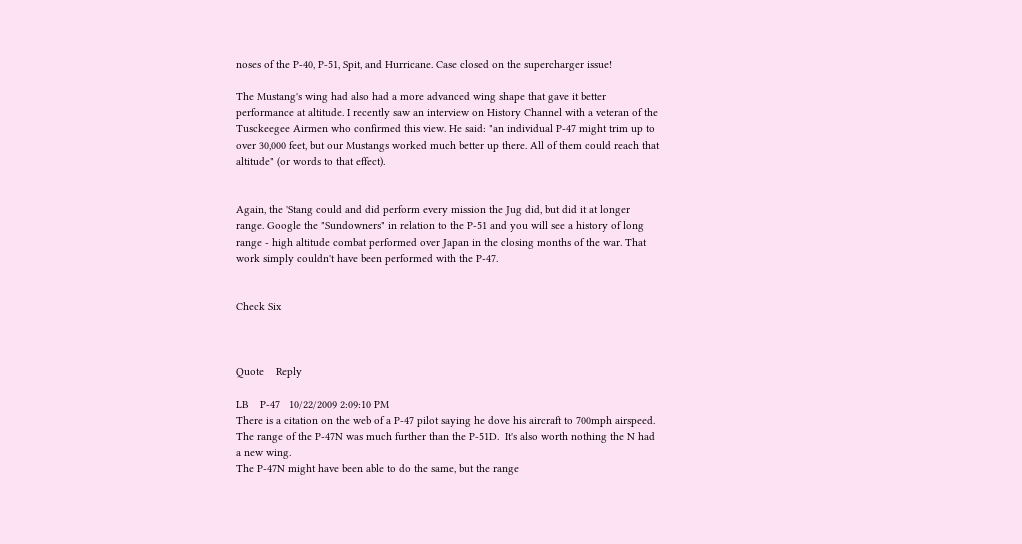noses of the P-40, P-51, Spit, and Hurricane. Case closed on the supercharger issue!

The Mustang's wing had also had a more advanced wing shape that gave it better performance at altitude. I recently saw an interview on History Channel with a veteran of the Tusckeegee Airmen who confirmed this view. He said: "an individual P-47 might trim up to over 30,000 feet, but our Mustangs worked much better up there. All of them could reach that altitude" (or words to that effect).


Again, the 'Stang could and did perform every mission the Jug did, but did it at longer range. Google the "Sundowners" in relation to the P-51 and you will see a history of long range - high altitude combat performed over Japan in the closing months of the war. That work simply couldn't have been performed with the P-47.


Check Six



Quote    Reply

LB    P-47   10/22/2009 2:09:10 PM
There is a citation on the web of a P-47 pilot saying he dove his aircraft to 700mph airspeed.  The range of the P-47N was much further than the P-51D.  It's also worth nothing the N had a new wing.
The P-47N might have been able to do the same, but the range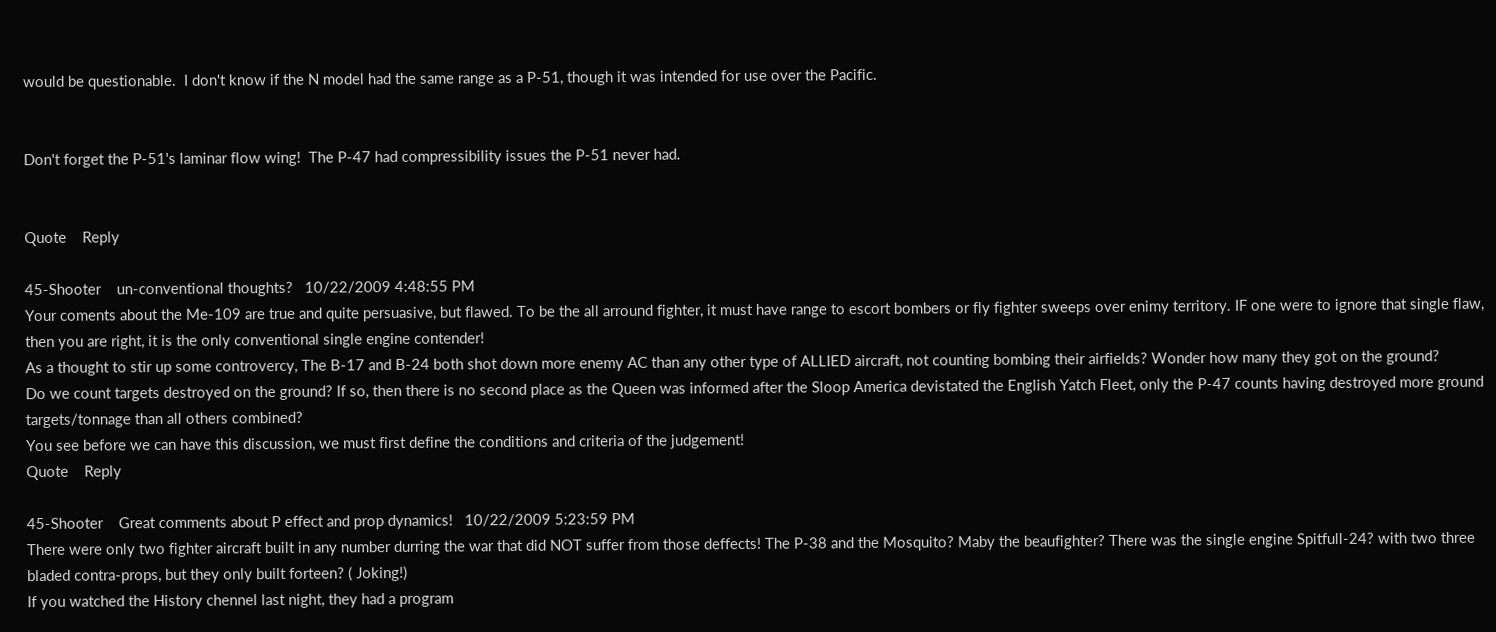would be questionable.  I don't know if the N model had the same range as a P-51, though it was intended for use over the Pacific.


Don't forget the P-51's laminar flow wing!  The P-47 had compressibility issues the P-51 never had.


Quote    Reply

45-Shooter    un-conventional thoughts?   10/22/2009 4:48:55 PM
Your coments about the Me-109 are true and quite persuasive, but flawed. To be the all arround fighter, it must have range to escort bombers or fly fighter sweeps over enimy territory. IF one were to ignore that single flaw, then you are right, it is the only conventional single engine contender!
As a thought to stir up some controvercy, The B-17 and B-24 both shot down more enemy AC than any other type of ALLIED aircraft, not counting bombing their airfields? Wonder how many they got on the ground?
Do we count targets destroyed on the ground? If so, then there is no second place as the Queen was informed after the Sloop America devistated the English Yatch Fleet, only the P-47 counts having destroyed more ground targets/tonnage than all others combined?
You see before we can have this discussion, we must first define the conditions and criteria of the judgement!
Quote    Reply

45-Shooter    Great comments about P effect and prop dynamics!   10/22/2009 5:23:59 PM
There were only two fighter aircraft built in any number durring the war that did NOT suffer from those deffects! The P-38 and the Mosquito? Maby the beaufighter? There was the single engine Spitfull-24? with two three bladed contra-props, but they only built forteen? ( Joking!)
If you watched the History chennel last night, they had a program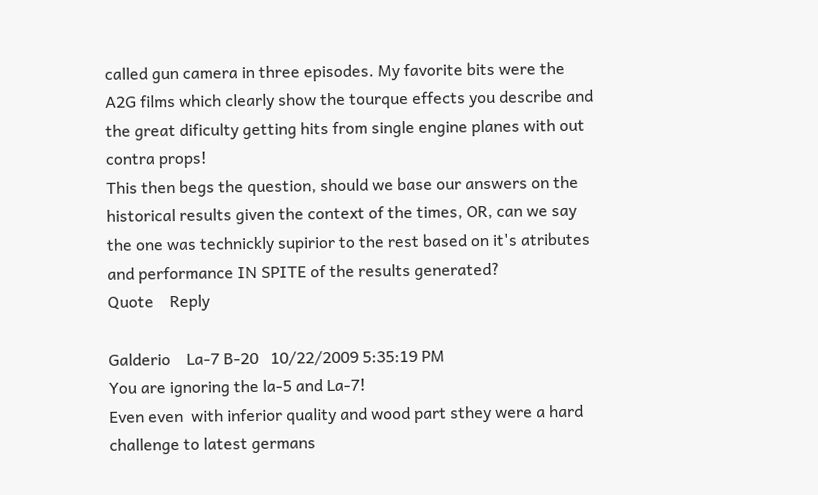called gun camera in three episodes. My favorite bits were the A2G films which clearly show the tourque effects you describe and the great dificulty getting hits from single engine planes with out contra props!
This then begs the question, should we base our answers on the historical results given the context of the times, OR, can we say the one was technickly supirior to the rest based on it's atributes and performance IN SPITE of the results generated?
Quote    Reply

Galderio    La-7 B-20   10/22/2009 5:35:19 PM
You are ignoring the la-5 and La-7!
Even even  with inferior quality and wood part sthey were a hard challenge to latest germans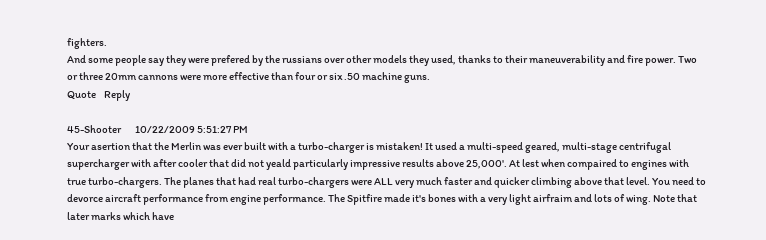fighters.
And some people say they were prefered by the russians over other models they used, thanks to their maneuverability and fire power. Two or three 20mm cannons were more effective than four or six .50 machine guns.
Quote    Reply

45-Shooter       10/22/2009 5:51:27 PM
Your asertion that the Merlin was ever built with a turbo-charger is mistaken! It used a multi-speed geared, multi-stage centrifugal supercharger with after cooler that did not yeald particularly impressive results above 25,000'. At lest when compaired to engines with true turbo-chargers. The planes that had real turbo-chargers were ALL very much faster and quicker climbing above that level. You need to devorce aircraft performance from engine performance. The Spitfire made it's bones with a very light airfraim and lots of wing. Note that later marks which have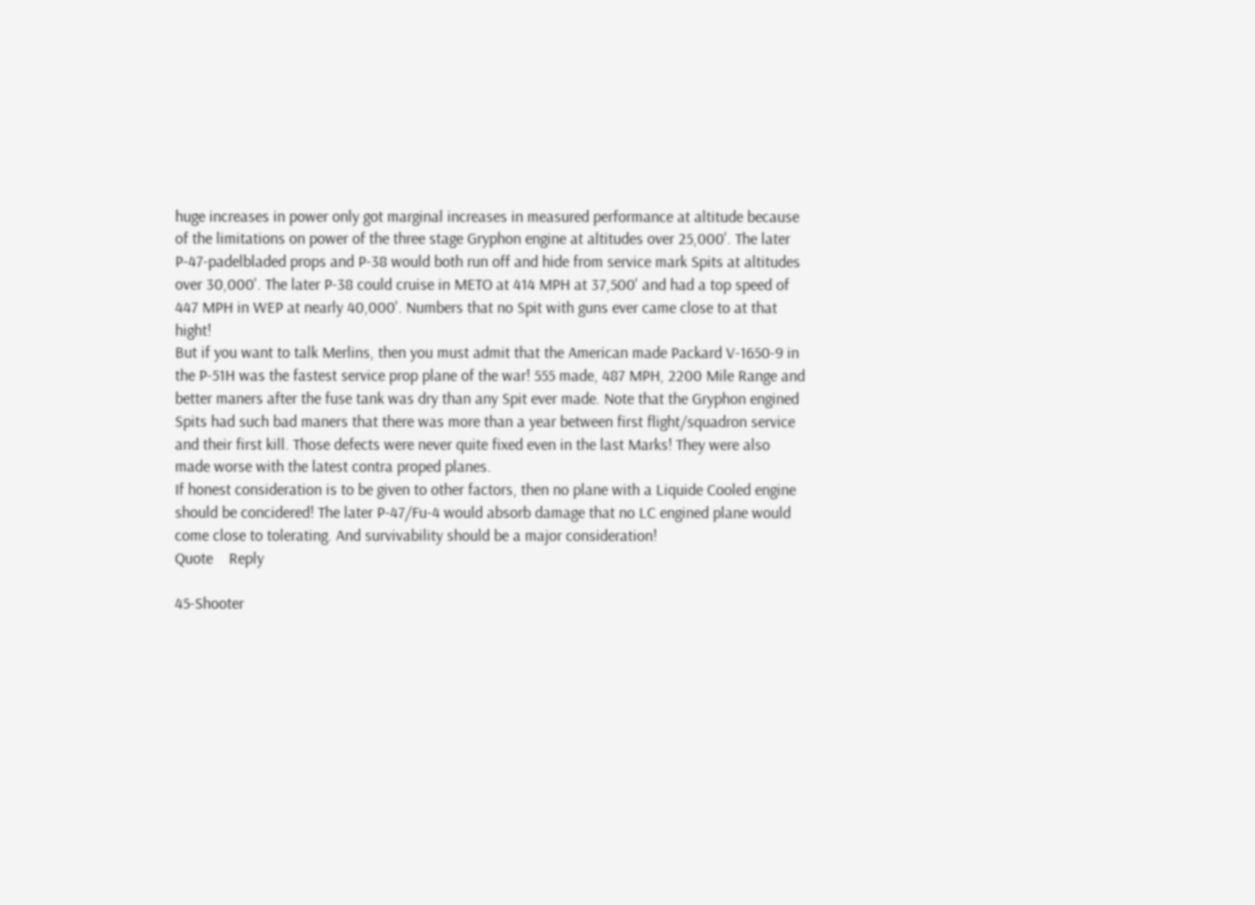huge increases in power only got marginal increases in measured performance at altitude because of the limitations on power of the three stage Gryphon engine at altitudes over 25,000'. The later P-47-padelbladed props and P-38 would both run off and hide from service mark Spits at altitudes over 30,000'. The later P-38 could cruise in METO at 414 MPH at 37,500' and had a top speed of 447 MPH in WEP at nearly 40,000'. Numbers that no Spit with guns ever came close to at that hight!
But if you want to talk Merlins, then you must admit that the American made Packard V-1650-9 in the P-51H was the fastest service prop plane of the war! 555 made, 487 MPH, 2200 Mile Range and better maners after the fuse tank was dry than any Spit ever made. Note that the Gryphon engined Spits had such bad maners that there was more than a year between first flight/squadron service and their first kill. Those defects were never quite fixed even in the last Marks! They were also made worse with the latest contra proped planes.
If honest consideration is to be given to other factors, then no plane with a Liquide Cooled engine should be concidered! The later P-47/Fu-4 would absorb damage that no LC engined plane would come close to tolerating. And survivability should be a major consideration!
Quote    Reply

45-Shooter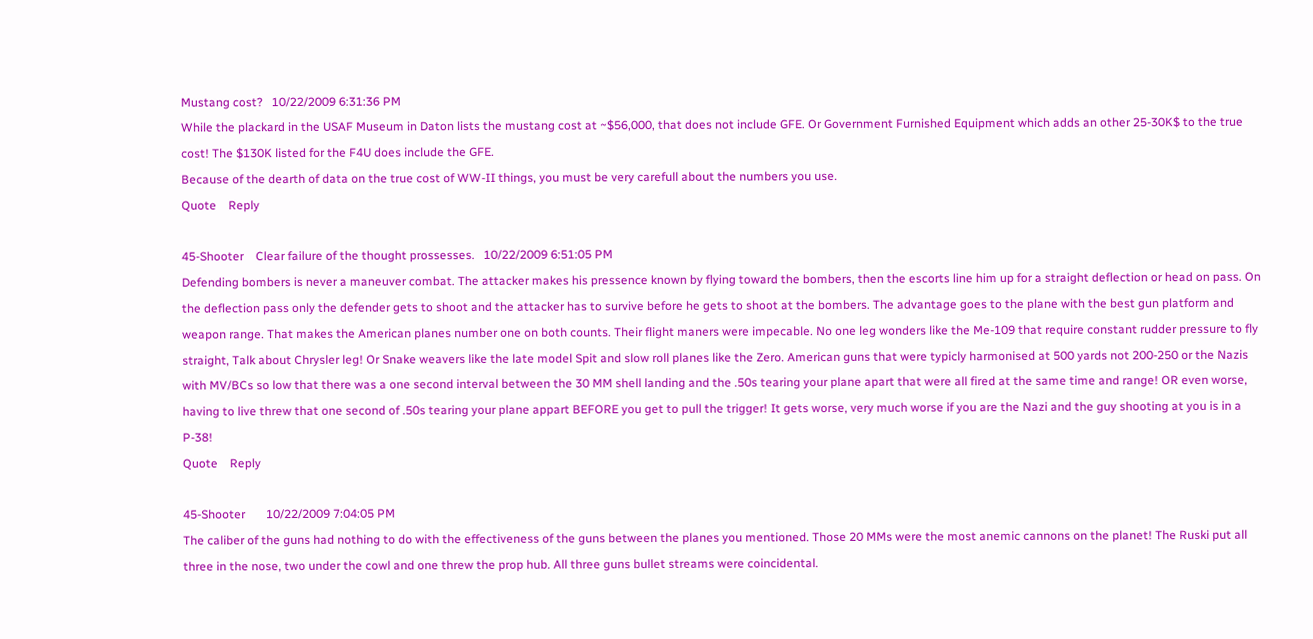Mustang cost?   10/22/2009 6:31:36 PM
While the plackard in the USAF Museum in Daton lists the mustang cost at ~$56,000, that does not include GFE. Or Government Furnished Equipment which adds an other 25-30K$ to the true cost! The $130K listed for the F4U does include the GFE.
Because of the dearth of data on the true cost of WW-II things, you must be very carefull about the numbers you use.
Quote    Reply

45-Shooter    Clear failure of the thought prossesses.   10/22/2009 6:51:05 PM
Defending bombers is never a maneuver combat. The attacker makes his pressence known by flying toward the bombers, then the escorts line him up for a straight deflection or head on pass. On the deflection pass only the defender gets to shoot and the attacker has to survive before he gets to shoot at the bombers. The advantage goes to the plane with the best gun platform and weapon range. That makes the American planes number one on both counts. Their flight maners were impecable. No one leg wonders like the Me-109 that require constant rudder pressure to fly straight, Talk about Chrysler leg! Or Snake weavers like the late model Spit and slow roll planes like the Zero. American guns that were typicly harmonised at 500 yards not 200-250 or the Nazis with MV/BCs so low that there was a one second interval between the 30 MM shell landing and the .50s tearing your plane apart that were all fired at the same time and range! OR even worse, having to live threw that one second of .50s tearing your plane appart BEFORE you get to pull the trigger! It gets worse, very much worse if you are the Nazi and the guy shooting at you is in a P-38!
Quote    Reply

45-Shooter       10/22/2009 7:04:05 PM
The caliber of the guns had nothing to do with the effectiveness of the guns between the planes you mentioned. Those 20 MMs were the most anemic cannons on the planet! The Ruski put all three in the nose, two under the cowl and one threw the prop hub. All three guns bullet streams were coincidental.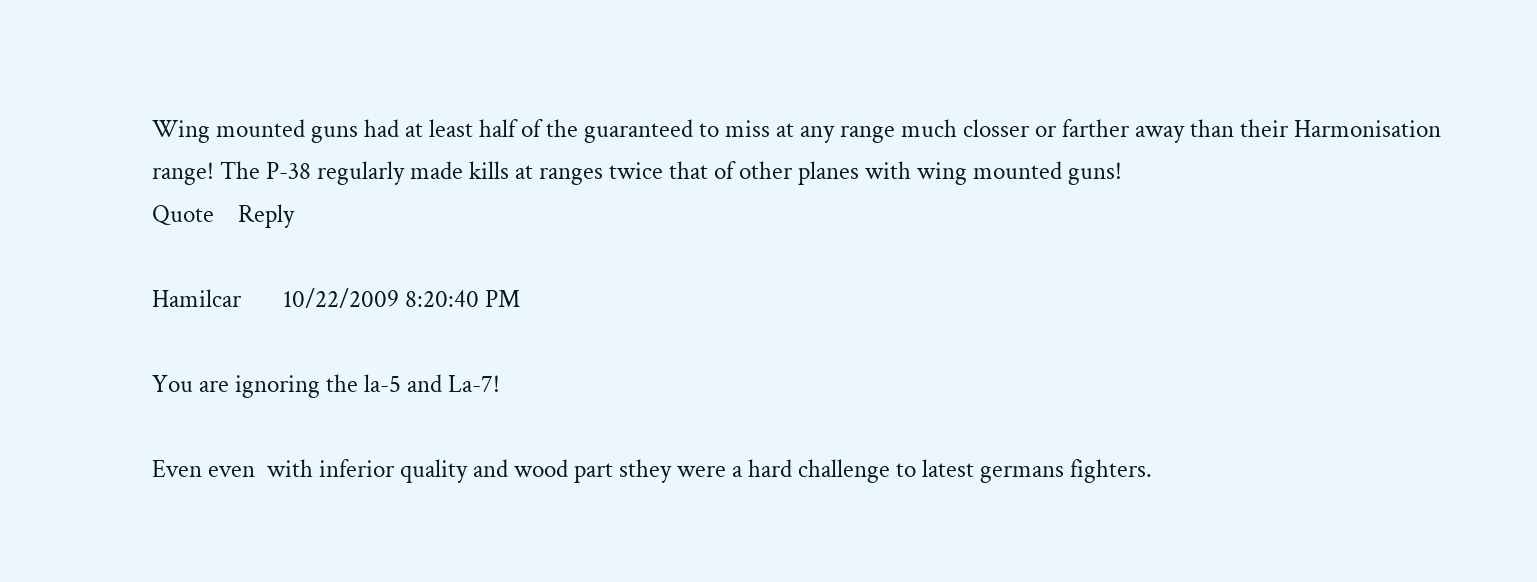Wing mounted guns had at least half of the guaranteed to miss at any range much closser or farther away than their Harmonisation range! The P-38 regularly made kills at ranges twice that of other planes with wing mounted guns!
Quote    Reply

Hamilcar       10/22/2009 8:20:40 PM

You are ignoring the la-5 and La-7!

Even even  with inferior quality and wood part sthey were a hard challenge to latest germans fighters.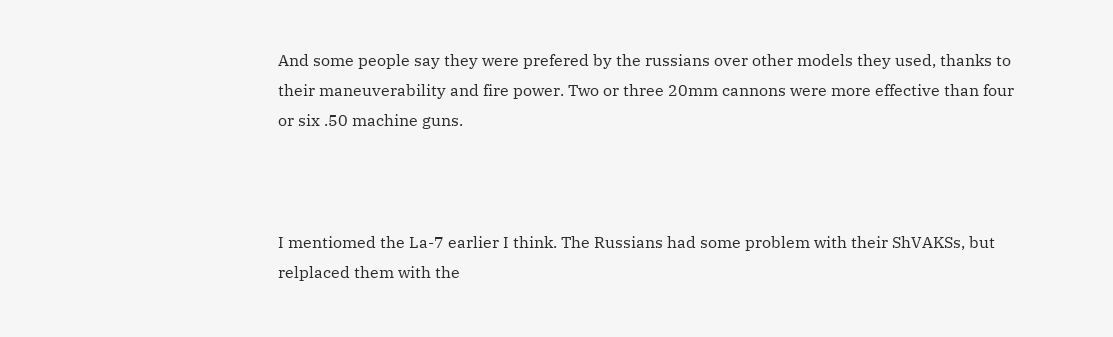And some people say they were prefered by the russians over other models they used, thanks to their maneuverability and fire power. Two or three 20mm cannons were more effective than four or six .50 machine guns.



I mentiomed the La-7 earlier I think. The Russians had some problem with their ShVAKSs, but relplaced them with the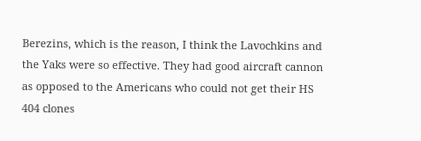Berezins, which is the reason, I think the Lavochkins and the Yaks were so effective. They had good aircraft cannon as opposed to the Americans who could not get their HS 404 clones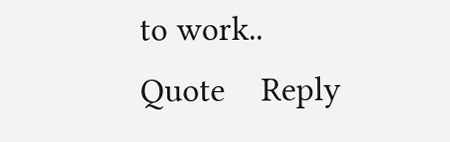to work..
Quote    Reply